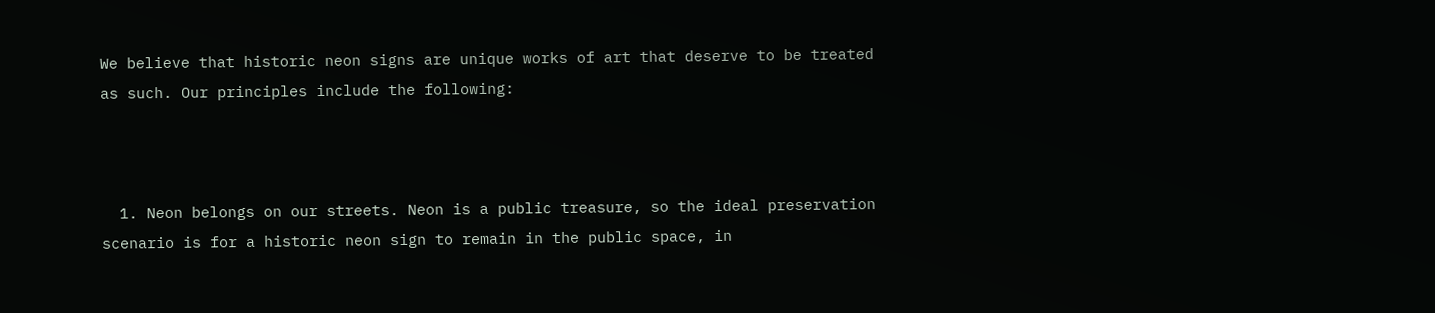We believe that historic neon signs are unique works of art that deserve to be treated as such. Our principles include the following:



  1. Neon belongs on our streets. Neon is a public treasure, so the ideal preservation scenario is for a historic neon sign to remain in the public space, in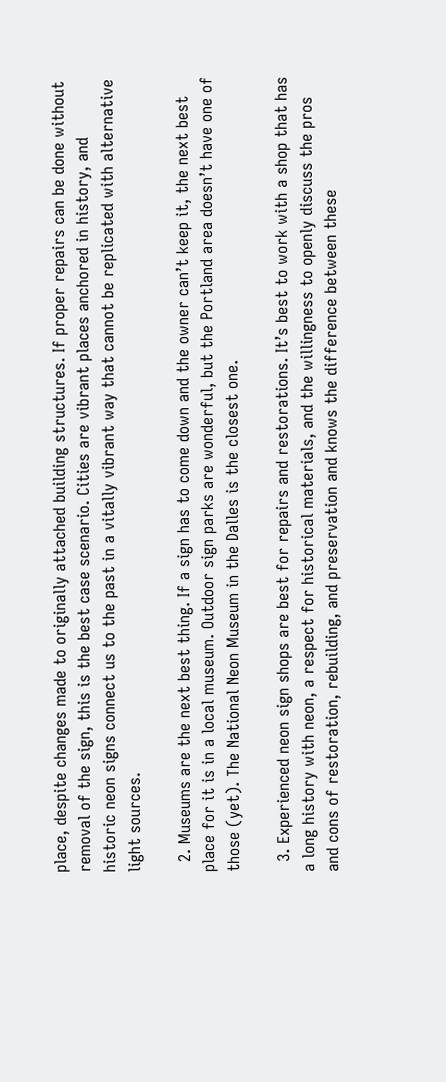place, despite changes made to originally attached building structures. If proper repairs can be done without removal of the sign, this is the best case scenario. Cities are vibrant places anchored in history, and historic neon signs connect us to the past in a vitally vibrant way that cannot be replicated with alternative light sources.

  2. Museums are the next best thing. If a sign has to come down and the owner can’t keep it, the next best place for it is in a local museum. Outdoor sign parks are wonderful, but the Portland area doesn’t have one of those (yet). The National Neon Museum in the Dalles is the closest one.

  3. Experienced neon sign shops are best for repairs and restorations. It’s best to work with a shop that has a long history with neon, a respect for historical materials, and the willingness to openly discuss the pros and cons of restoration, rebuilding, and preservation and knows the difference between these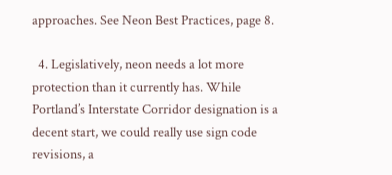approaches. See Neon Best Practices, page 8.

  4. Legislatively, neon needs a lot more protection than it currently has. While Portland’s Interstate Corridor designation is a decent start, we could really use sign code revisions, a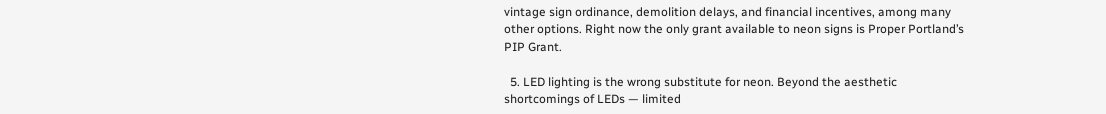vintage sign ordinance, demolition delays, and financial incentives, among many other options. Right now the only grant available to neon signs is Proper Portland’s PIP Grant.

  5. LED lighting is the wrong substitute for neon. Beyond the aesthetic shortcomings of LEDs — limited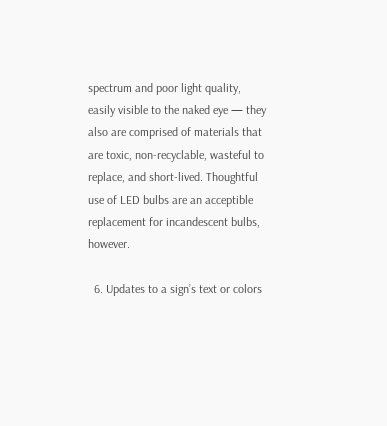spectrum and poor light quality, easily visible to the naked eye — they also are comprised of materials that are toxic, non-recyclable, wasteful to replace, and short-lived. Thoughtful use of LED bulbs are an acceptible replacement for incandescent bulbs, however.

  6. Updates to a sign’s text or colors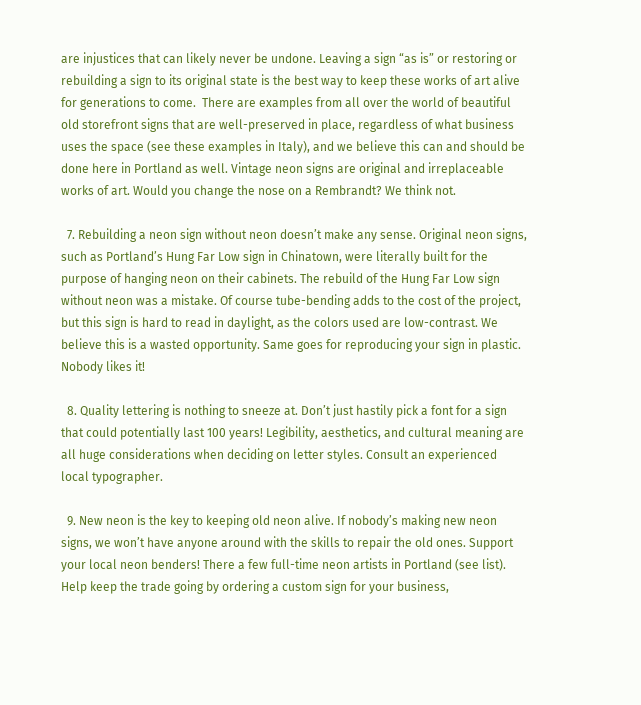are injustices that can likely never be undone. Leaving a sign “as is” or restoring or rebuilding a sign to its original state is the best way to keep these works of art alive for generations to come.  There are examples from all over the world of beautiful old storefront signs that are well-preserved in place, regardless of what business uses the space (see these examples in Italy), and we believe this can and should be done here in Portland as well. Vintage neon signs are original and irreplaceable works of art. Would you change the nose on a Rembrandt? We think not.

  7. Rebuilding a neon sign without neon doesn’t make any sense. Original neon signs, such as Portland’s Hung Far Low sign in Chinatown, were literally built for the purpose of hanging neon on their cabinets. The rebuild of the Hung Far Low sign without neon was a mistake. Of course tube-bending adds to the cost of the project, but this sign is hard to read in daylight, as the colors used are low-contrast. We believe this is a wasted opportunity. Same goes for reproducing your sign in plastic. Nobody likes it!

  8. Quality lettering is nothing to sneeze at. Don’t just hastily pick a font for a sign that could potentially last 100 years! Legibility, aesthetics, and cultural meaning are all huge considerations when deciding on letter styles. Consult an experienced local typographer.

  9. New neon is the key to keeping old neon alive. If nobody’s making new neon signs, we won’t have anyone around with the skills to repair the old ones. Support your local neon benders! There a few full-time neon artists in Portland (see list). Help keep the trade going by ordering a custom sign for your business,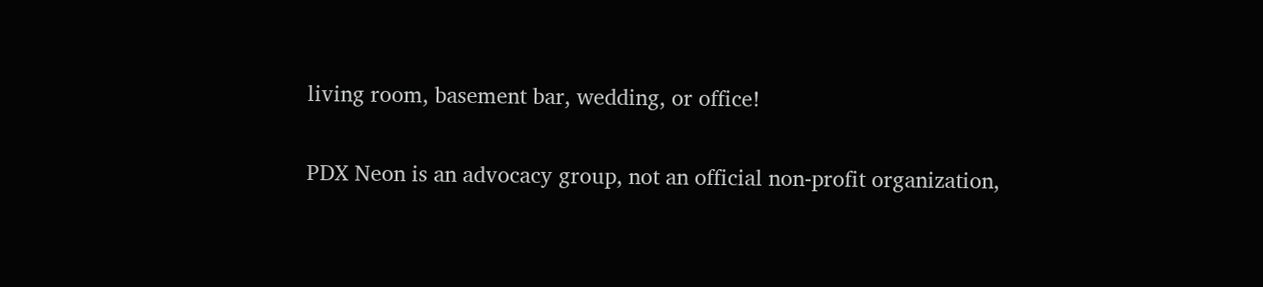living room, basement bar, wedding, or office!

PDX Neon is an advocacy group, not an official non-profit organization,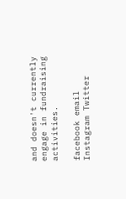and doesn't currently engage in fundraising activities.

facebook email Instagram Twitter